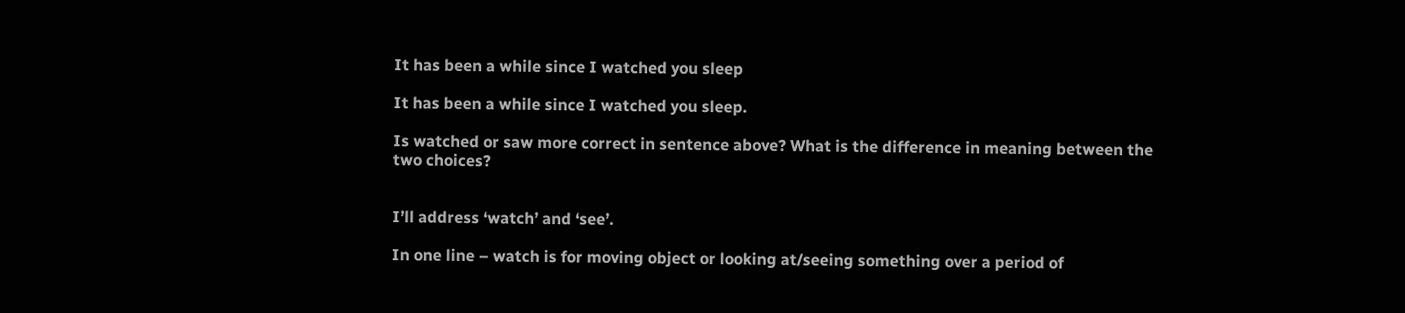It has been a while since I watched you sleep

It has been a while since I watched you sleep.

Is watched or saw more correct in sentence above? What is the difference in meaning between the two choices?


I’ll address ‘watch’ and ‘see’.

In one line – watch is for moving object or looking at/seeing something over a period of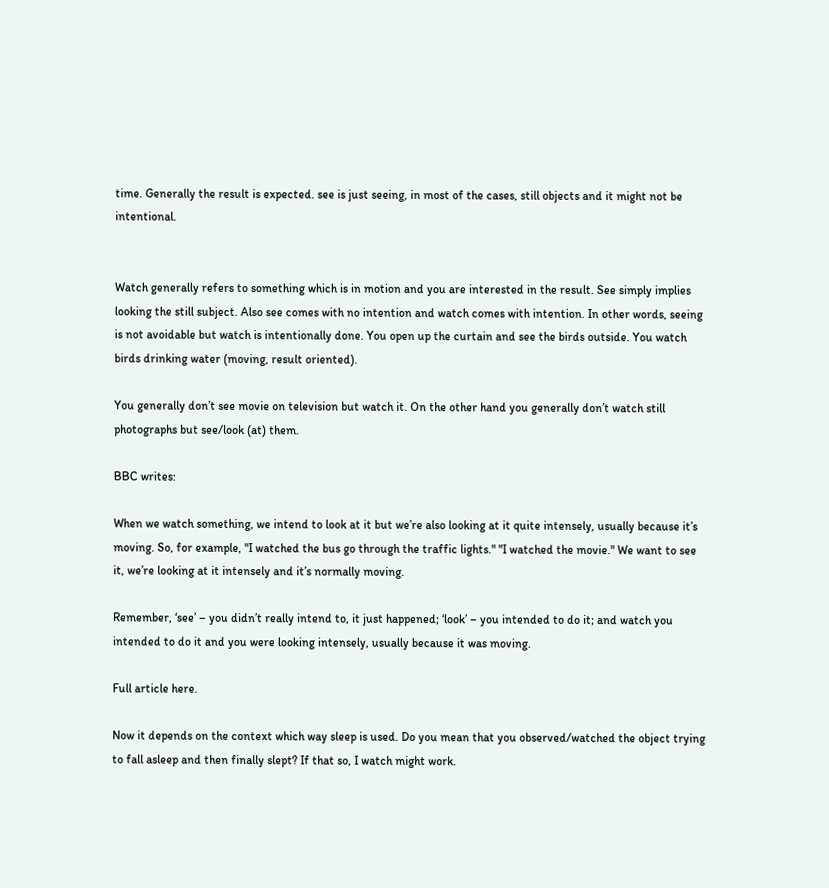time. Generally the result is expected. see is just seeing, in most of the cases, still objects and it might not be intentional.


Watch generally refers to something which is in motion and you are interested in the result. See simply implies looking the still subject. Also see comes with no intention and watch comes with intention. In other words, seeing is not avoidable but watch is intentionally done. You open up the curtain and see the birds outside. You watch birds drinking water (moving, result oriented).

You generally don’t see movie on television but watch it. On the other hand you generally don’t watch still photographs but see/look (at) them.

BBC writes:

When we watch something, we intend to look at it but we’re also looking at it quite intensely, usually because it’s moving. So, for example, "I watched the bus go through the traffic lights." "I watched the movie." We want to see it, we’re looking at it intensely and it’s normally moving.

Remember, ‘see’ – you didn’t really intend to, it just happened; ‘look’ – you intended to do it; and watch you intended to do it and you were looking intensely, usually because it was moving.

Full article here.

Now it depends on the context which way sleep is used. Do you mean that you observed/watched the object trying to fall asleep and then finally slept? If that so, I watch might work.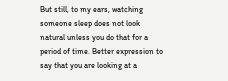But still, to my ears, watching someone sleep does not look natural unless you do that for a period of time. Better expression to say that you are looking at a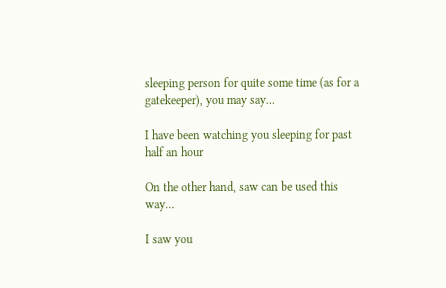sleeping person for quite some time (as for a gatekeeper), you may say…

I have been watching you sleeping for past half an hour

On the other hand, saw can be used this way…

I saw you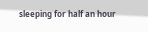sleeping for half an hour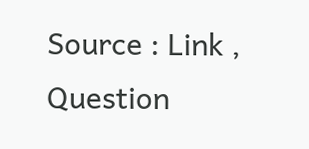Source : Link , Question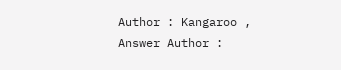Author : Kangaroo , Answer Author :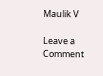Maulik V

Leave a Comment